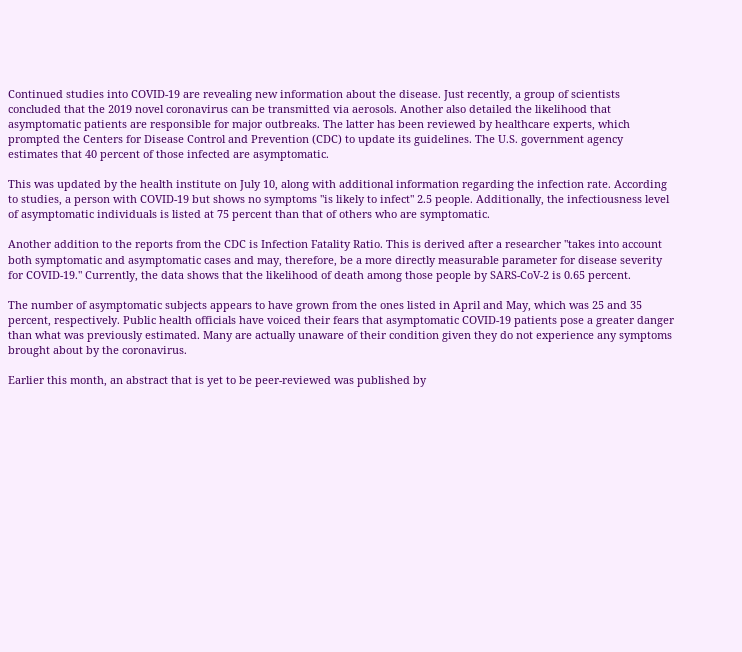Continued studies into COVID-19 are revealing new information about the disease. Just recently, a group of scientists concluded that the 2019 novel coronavirus can be transmitted via aerosols. Another also detailed the likelihood that asymptomatic patients are responsible for major outbreaks. The latter has been reviewed by healthcare experts, which prompted the Centers for Disease Control and Prevention (CDC) to update its guidelines. The U.S. government agency estimates that 40 percent of those infected are asymptomatic.

This was updated by the health institute on July 10, along with additional information regarding the infection rate. According to studies, a person with COVID-19 but shows no symptoms "is likely to infect" 2.5 people. Additionally, the infectiousness level of asymptomatic individuals is listed at 75 percent than that of others who are symptomatic.

Another addition to the reports from the CDC is Infection Fatality Ratio. This is derived after a researcher "takes into account both symptomatic and asymptomatic cases and may, therefore, be a more directly measurable parameter for disease severity for COVID-19." Currently, the data shows that the likelihood of death among those people by SARS-CoV-2 is 0.65 percent.

The number of asymptomatic subjects appears to have grown from the ones listed in April and May, which was 25 and 35 percent, respectively. Public health officials have voiced their fears that asymptomatic COVID-19 patients pose a greater danger than what was previously estimated. Many are actually unaware of their condition given they do not experience any symptoms brought about by the coronavirus.

Earlier this month, an abstract that is yet to be peer-reviewed was published by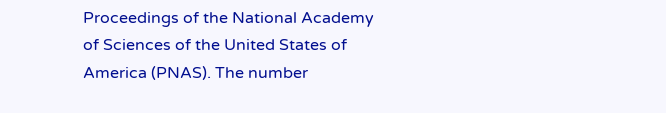Proceedings of the National Academy of Sciences of the United States of America (PNAS). The number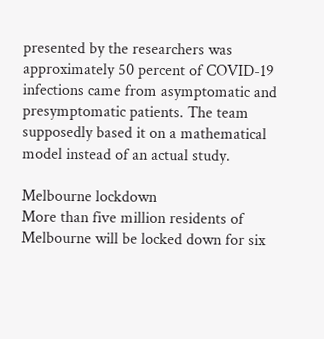presented by the researchers was approximately 50 percent of COVID-19 infections came from asymptomatic and presymptomatic patients. The team supposedly based it on a mathematical model instead of an actual study.

Melbourne lockdown
More than five million residents of Melbourne will be locked down for six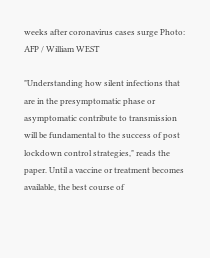weeks after coronavirus cases surge Photo: AFP / William WEST

"Understanding how silent infections that are in the presymptomatic phase or asymptomatic contribute to transmission will be fundamental to the success of post lockdown control strategies," reads the paper. Until a vaccine or treatment becomes available, the best course of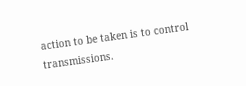action to be taken is to control transmissions.